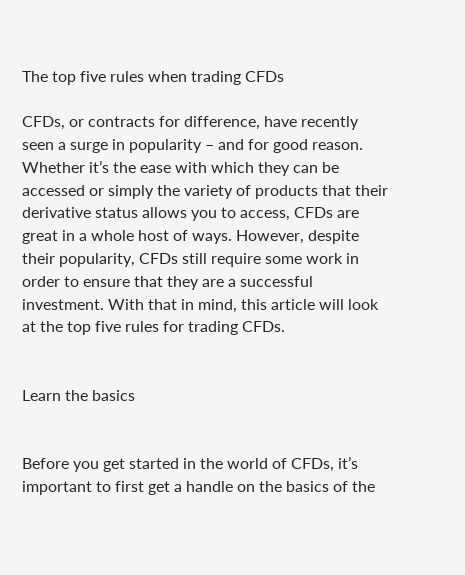The top five rules when trading CFDs

CFDs, or contracts for difference, have recently seen a surge in popularity – and for good reason. Whether it’s the ease with which they can be accessed or simply the variety of products that their derivative status allows you to access, CFDs are great in a whole host of ways. However, despite their popularity, CFDs still require some work in order to ensure that they are a successful investment. With that in mind, this article will look at the top five rules for trading CFDs.


Learn the basics


Before you get started in the world of CFDs, it’s important to first get a handle on the basics of the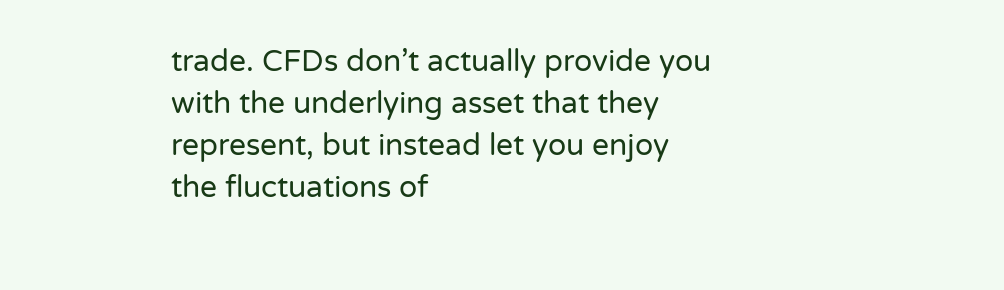trade. CFDs don’t actually provide you with the underlying asset that they represent, but instead let you enjoy the fluctuations of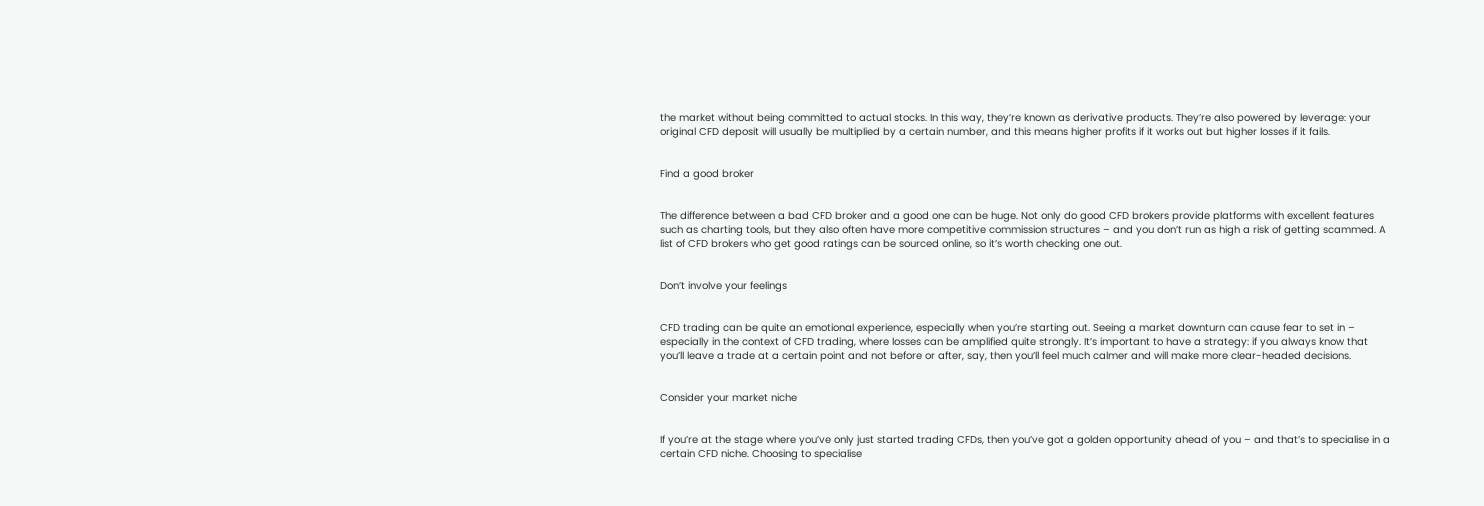the market without being committed to actual stocks. In this way, they’re known as derivative products. They’re also powered by leverage: your original CFD deposit will usually be multiplied by a certain number, and this means higher profits if it works out but higher losses if it fails.


Find a good broker


The difference between a bad CFD broker and a good one can be huge. Not only do good CFD brokers provide platforms with excellent features such as charting tools, but they also often have more competitive commission structures – and you don’t run as high a risk of getting scammed. A list of CFD brokers who get good ratings can be sourced online, so it’s worth checking one out.


Don’t involve your feelings


CFD trading can be quite an emotional experience, especially when you’re starting out. Seeing a market downturn can cause fear to set in – especially in the context of CFD trading, where losses can be amplified quite strongly. It’s important to have a strategy: if you always know that you’ll leave a trade at a certain point and not before or after, say, then you’ll feel much calmer and will make more clear-headed decisions.


Consider your market niche


If you’re at the stage where you’ve only just started trading CFDs, then you’ve got a golden opportunity ahead of you – and that’s to specialise in a certain CFD niche. Choosing to specialise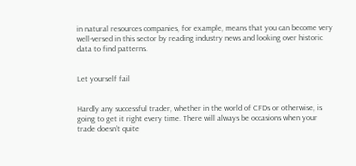in natural resources companies, for example, means that you can become very well-versed in this sector by reading industry news and looking over historic data to find patterns.


Let yourself fail


Hardly any successful trader, whether in the world of CFDs or otherwise, is going to get it right every time. There will always be occasions when your trade doesn’t quite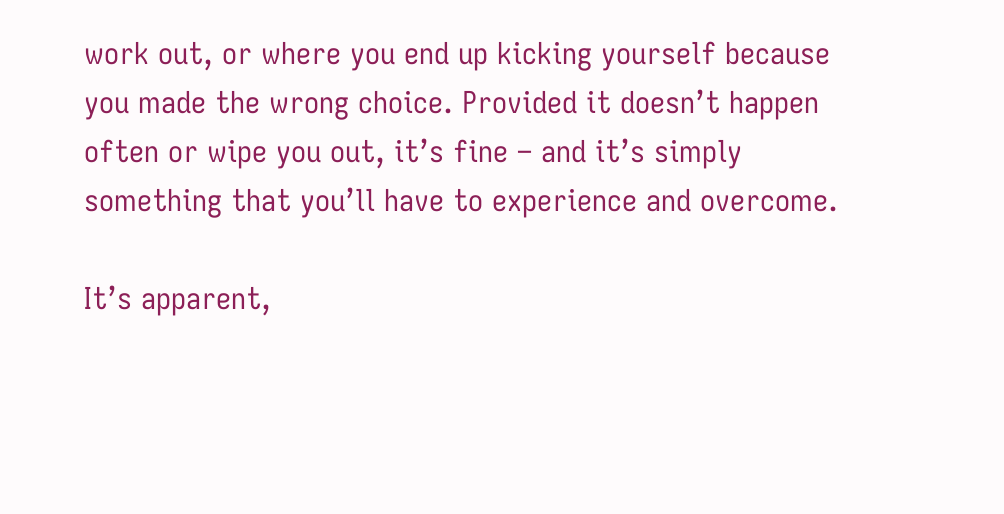work out, or where you end up kicking yourself because you made the wrong choice. Provided it doesn’t happen often or wipe you out, it’s fine – and it’s simply something that you’ll have to experience and overcome.

It’s apparent,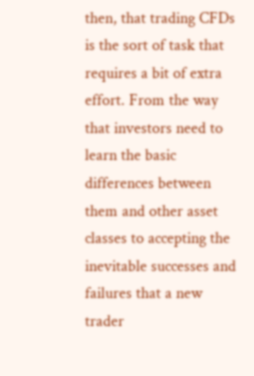then, that trading CFDs is the sort of task that requires a bit of extra effort. From the way that investors need to learn the basic differences between them and other asset classes to accepting the inevitable successes and failures that a new trader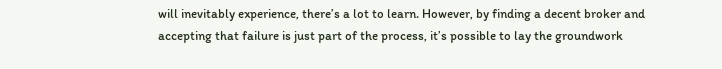will inevitably experience, there’s a lot to learn. However, by finding a decent broker and accepting that failure is just part of the process, it’s possible to lay the groundwork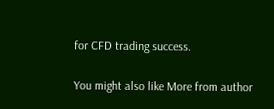for CFD trading success.

You might also like More from author